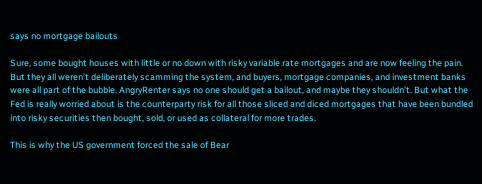says no mortgage bailouts

Sure, some bought houses with little or no down with risky variable rate mortgages and are now feeling the pain. But they all weren’t deliberately scamming the system, and buyers, mortgage companies, and investment banks were all part of the bubble. AngryRenter says no one should get a bailout, and maybe they shouldn’t. But what the Fed is really worried about is the counterparty risk for all those sliced and diced mortgages that have been bundled into risky securities then bought, sold, or used as collateral for more trades.

This is why the US government forced the sale of Bear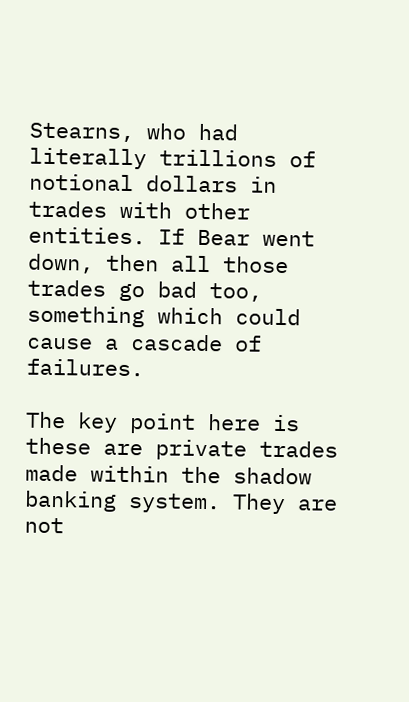Stearns, who had literally trillions of notional dollars in trades with other entities. If Bear went down, then all those trades go bad too, something which could cause a cascade of failures.

The key point here is these are private trades made within the shadow banking system. They are not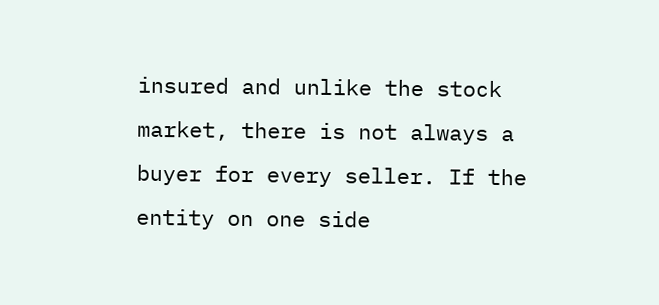insured and unlike the stock market, there is not always a buyer for every seller. If the entity on one side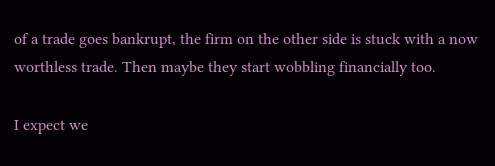of a trade goes bankrupt, the firm on the other side is stuck with a now worthless trade. Then maybe they start wobbling financially too.

I expect we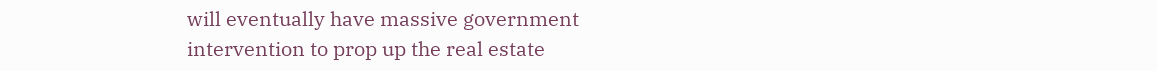will eventually have massive government intervention to prop up the real estate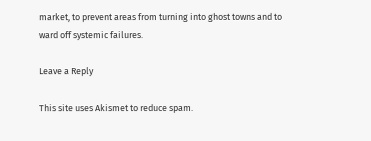market, to prevent areas from turning into ghost towns and to ward off systemic failures.

Leave a Reply

This site uses Akismet to reduce spam.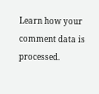Learn how your comment data is processed.